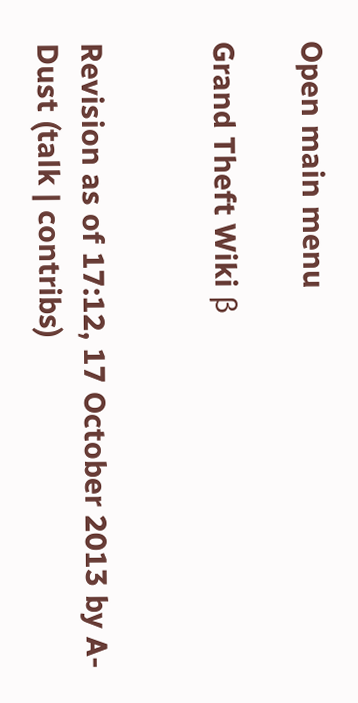Open main menu

Grand Theft Wiki β


Revision as of 17:12, 17 October 2013 by A-Dust (talk | contribs)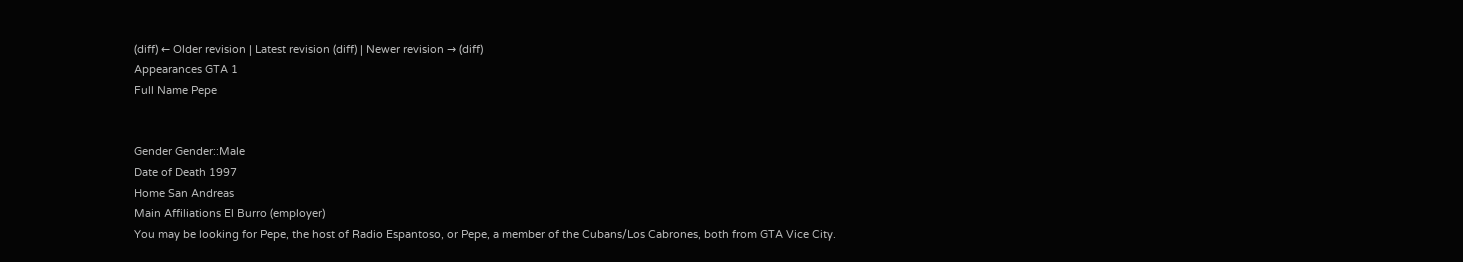(diff) ← Older revision | Latest revision (diff) | Newer revision → (diff)
Appearances GTA 1
Full Name Pepe


Gender Gender::Male
Date of Death 1997
Home San Andreas
Main Affiliations El Burro (employer)
You may be looking for Pepe, the host of Radio Espantoso, or Pepe, a member of the Cubans/Los Cabrones, both from GTA Vice City.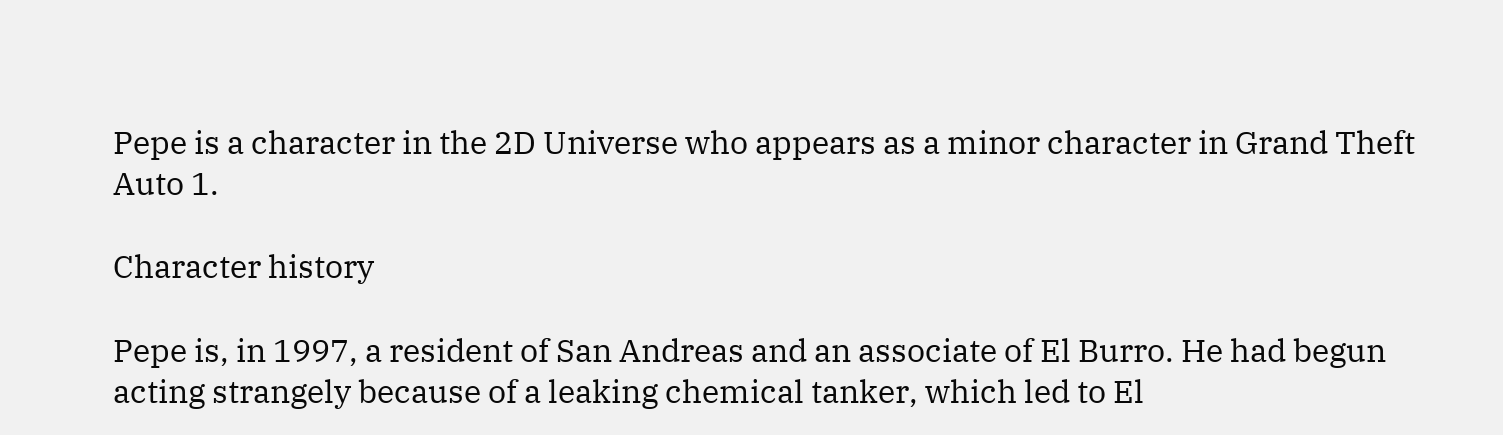Pepe is a character in the 2D Universe who appears as a minor character in Grand Theft Auto 1.

Character history

Pepe is, in 1997, a resident of San Andreas and an associate of El Burro. He had begun acting strangely because of a leaking chemical tanker, which led to El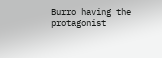Burro having the protagonist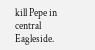kill Pepe in central Eagleside.